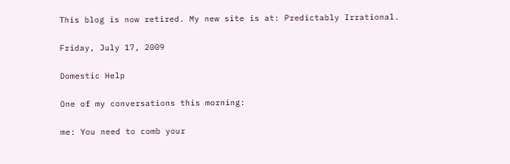This blog is now retired. My new site is at: Predictably Irrational.

Friday, July 17, 2009

Domestic Help

One of my conversations this morning:

me: You need to comb your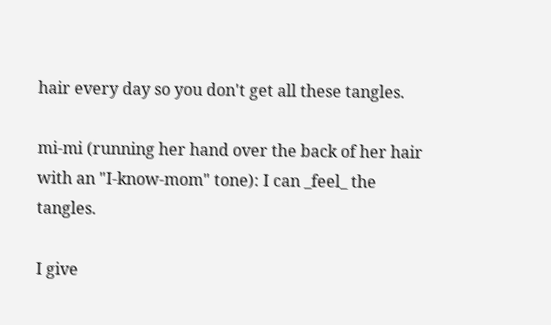hair every day so you don't get all these tangles.

mi-mi (running her hand over the back of her hair with an "I-know-mom" tone): I can _feel_ the tangles.

I give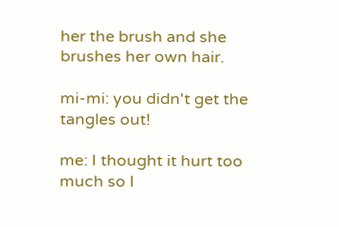her the brush and she brushes her own hair.

mi-mi: you didn't get the tangles out!

me: I thought it hurt too much so I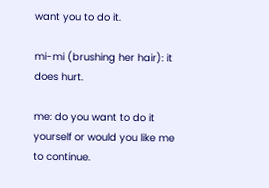want you to do it.

mi-mi (brushing her hair): it does hurt.

me: do you want to do it yourself or would you like me to continue.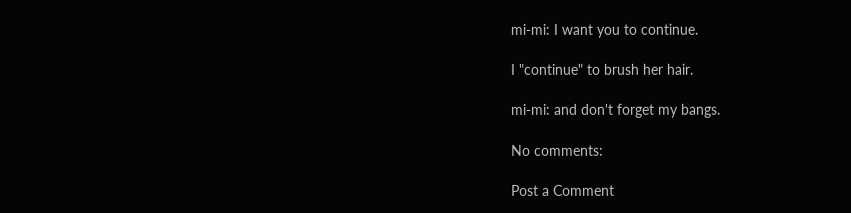mi-mi: I want you to continue.

I "continue" to brush her hair.

mi-mi: and don't forget my bangs.

No comments:

Post a Comment